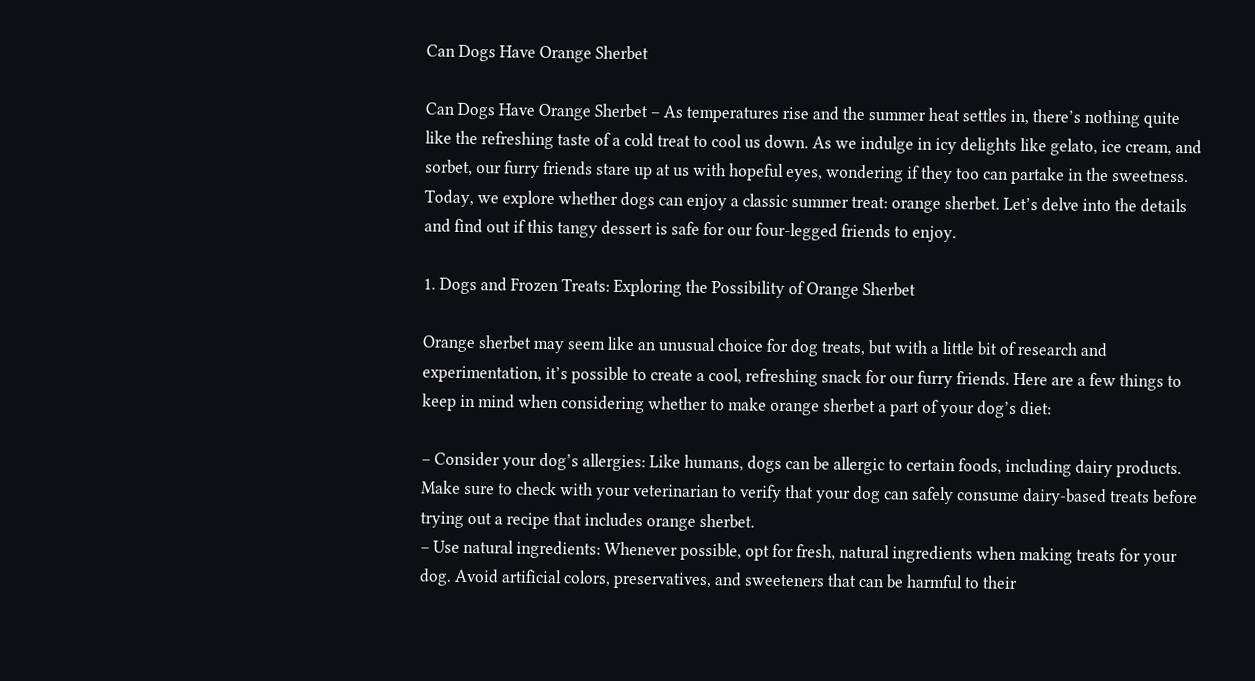Can Dogs Have Orange Sherbet

Can Dogs Have Orange Sherbet – As temperatures rise and the summer heat settles in, there’s nothing quite like the refreshing taste of a cold treat to cool us down. As we indulge in icy delights like gelato, ice cream, and sorbet, our furry friends stare up at us with hopeful eyes, wondering if they too can partake in the sweetness. Today, we explore whether dogs can enjoy a classic summer treat: orange sherbet. Let’s delve into the details and find out if this tangy dessert is safe for our four-legged friends to enjoy.

1. Dogs and Frozen Treats: Exploring the Possibility of Orange Sherbet

Orange sherbet may seem like an unusual choice for dog treats, but with a little bit of research and experimentation, it’s possible to create a cool, refreshing snack for our furry friends. Here are a few things to keep in mind when considering whether to make orange sherbet a part of your dog’s diet:

– Consider your dog’s allergies: Like humans, dogs can be allergic to certain foods, including dairy products. Make sure to check with your veterinarian to verify that your dog can safely consume dairy-based treats before trying out a recipe that includes orange sherbet.
– Use natural ingredients: Whenever possible, opt for fresh, natural ingredients when making treats for your dog. Avoid artificial colors, preservatives, and sweeteners that can be harmful to their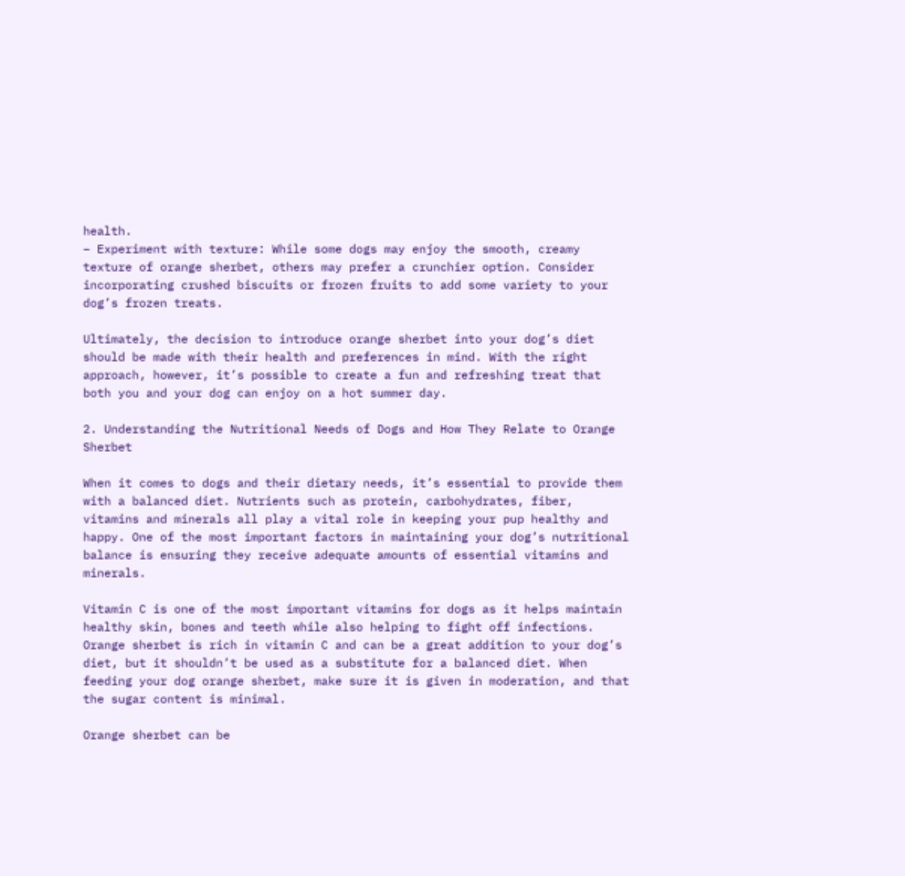health.
– Experiment with texture: While some dogs may enjoy the smooth, creamy texture of orange sherbet, others may prefer a crunchier option. Consider incorporating crushed biscuits or frozen fruits to add some variety to your dog’s frozen treats.

Ultimately, the decision to introduce orange sherbet into your dog’s diet should be made with their health and preferences in mind. With the right approach, however, it’s possible to create a fun and refreshing treat that both you and your dog can enjoy on a hot summer day.

2. Understanding the Nutritional Needs of Dogs and How They Relate to Orange Sherbet

When it comes to dogs and their dietary needs, it’s essential to provide them with a balanced diet. Nutrients such as protein, carbohydrates, fiber, vitamins and minerals all play a vital role in keeping your pup healthy and happy. One of the most important factors in maintaining your dog’s nutritional balance is ensuring they receive adequate amounts of essential vitamins and minerals.

Vitamin C is one of the most important vitamins for dogs as it helps maintain healthy skin, bones and teeth while also helping to fight off infections. Orange sherbet is rich in vitamin C and can be a great addition to your dog’s diet, but it shouldn’t be used as a substitute for a balanced diet. When feeding your dog orange sherbet, make sure it is given in moderation, and that the sugar content is minimal.

Orange sherbet can be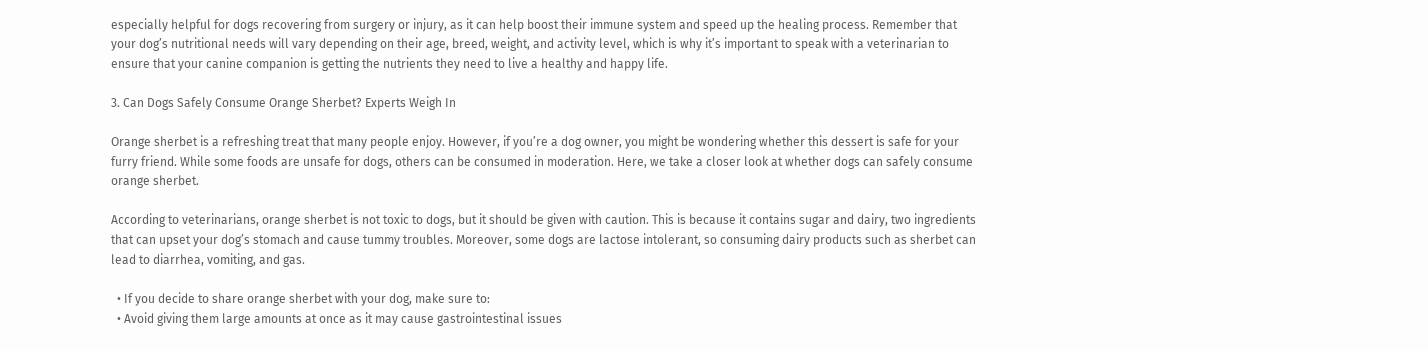especially helpful for dogs recovering from surgery or injury, as it can help boost their immune system and speed up the healing process. Remember that your dog’s nutritional needs will vary depending on their age, breed, weight, and activity level, which is why it’s important to speak with a veterinarian to ensure that your canine companion is getting the nutrients they need to live a healthy and happy life.

3. Can Dogs Safely Consume Orange Sherbet? Experts Weigh In

Orange sherbet is a refreshing treat that many people enjoy. However, if you’re a dog owner, you might be wondering whether this dessert is safe for your furry friend. While some foods are unsafe for dogs, others can be consumed in moderation. Here, we take a closer look at whether dogs can safely consume orange sherbet.

According to veterinarians, orange sherbet is not toxic to dogs, but it should be given with caution. This is because it contains sugar and dairy, two ingredients that can upset your dog’s stomach and cause tummy troubles. Moreover, some dogs are lactose intolerant, so consuming dairy products such as sherbet can lead to diarrhea, vomiting, and gas.

  • If you decide to share orange sherbet with your dog, make sure to:
  • Avoid giving them large amounts at once as it may cause gastrointestinal issues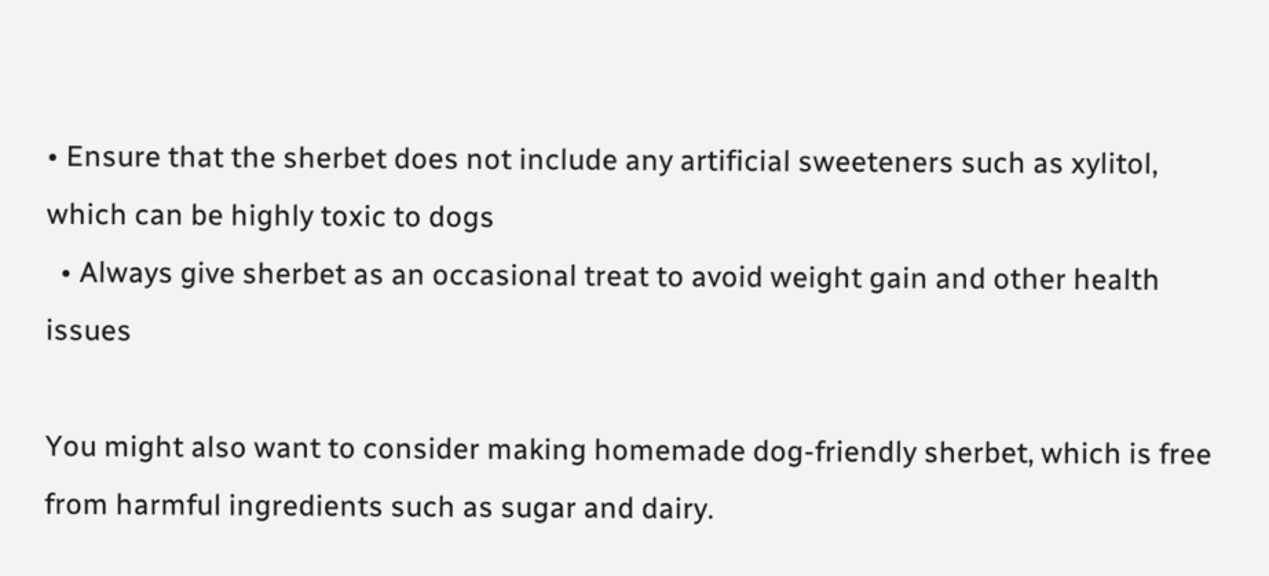• Ensure that the sherbet does not include any artificial sweeteners such as xylitol, which can be highly toxic to dogs
  • Always give sherbet as an occasional treat to avoid weight gain and other health issues

You might also want to consider making homemade dog-friendly sherbet, which is free from harmful ingredients such as sugar and dairy.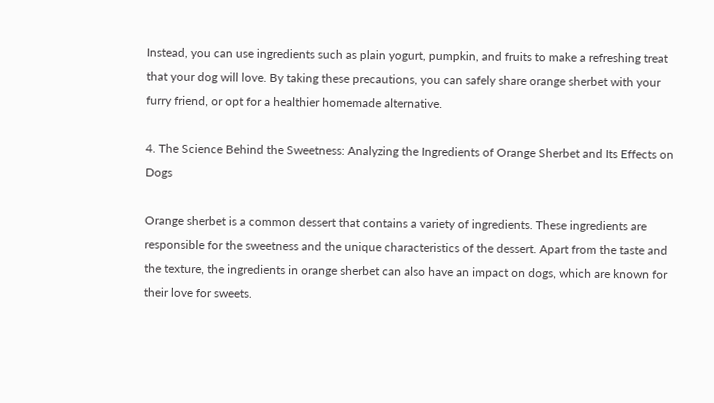Instead, you can use ingredients such as plain yogurt, pumpkin, and fruits to make a refreshing treat that your dog will love. By taking these precautions, you can safely share orange sherbet with your furry friend, or opt for a healthier homemade alternative.

4. The Science Behind the Sweetness: Analyzing the Ingredients of Orange Sherbet and Its Effects on Dogs

Orange sherbet is a common dessert that contains a variety of ingredients. These ingredients are responsible for the sweetness and the unique characteristics of the dessert. Apart from the taste and the texture, the ingredients in orange sherbet can also have an impact on dogs, which are known for their love for sweets.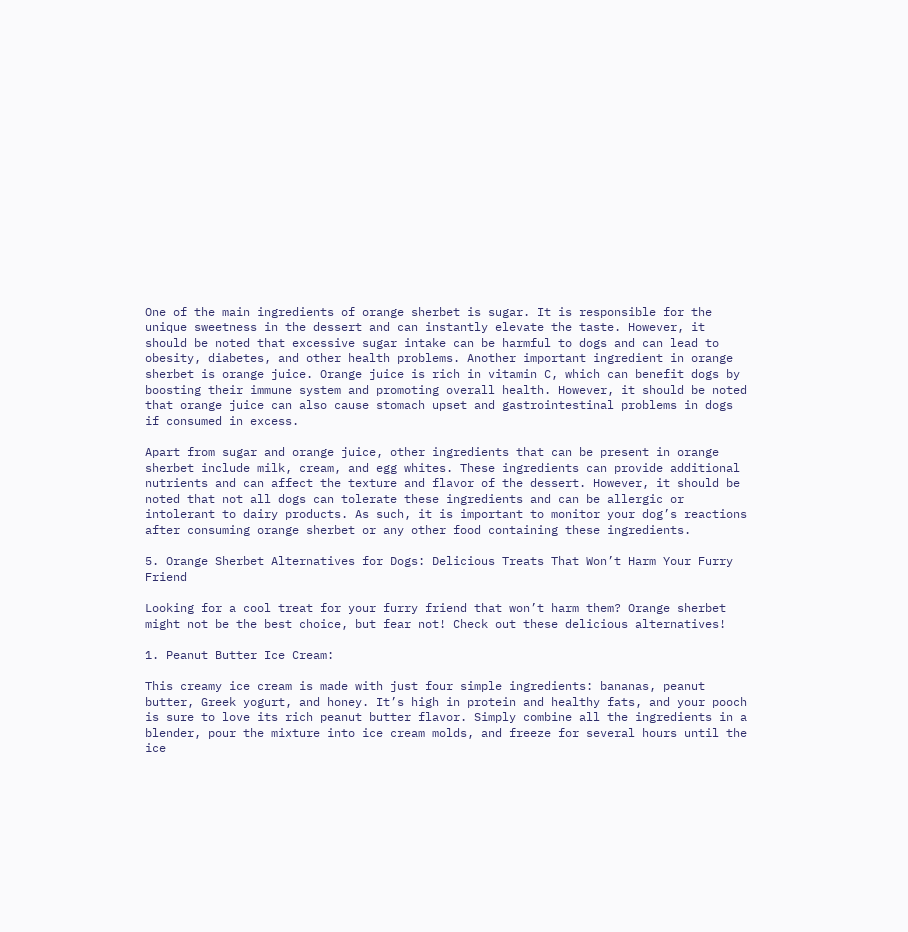One of the main ingredients of orange sherbet is sugar. It is responsible for the unique sweetness in the dessert and can instantly elevate the taste. However, it should be noted that excessive sugar intake can be harmful to dogs and can lead to obesity, diabetes, and other health problems. Another important ingredient in orange sherbet is orange juice. Orange juice is rich in vitamin C, which can benefit dogs by boosting their immune system and promoting overall health. However, it should be noted that orange juice can also cause stomach upset and gastrointestinal problems in dogs if consumed in excess.

Apart from sugar and orange juice, other ingredients that can be present in orange sherbet include milk, cream, and egg whites. These ingredients can provide additional nutrients and can affect the texture and flavor of the dessert. However, it should be noted that not all dogs can tolerate these ingredients and can be allergic or intolerant to dairy products. As such, it is important to monitor your dog’s reactions after consuming orange sherbet or any other food containing these ingredients.

5. Orange Sherbet Alternatives for Dogs: Delicious Treats That Won’t Harm Your Furry Friend

Looking for a cool treat for your furry friend that won’t harm them? Orange sherbet might not be the best choice, but fear not! Check out these delicious alternatives!

1. Peanut Butter Ice Cream:

This creamy ice cream is made with just four simple ingredients: bananas, peanut butter, Greek yogurt, and honey. It’s high in protein and healthy fats, and your pooch is sure to love its rich peanut butter flavor. Simply combine all the ingredients in a blender, pour the mixture into ice cream molds, and freeze for several hours until the ice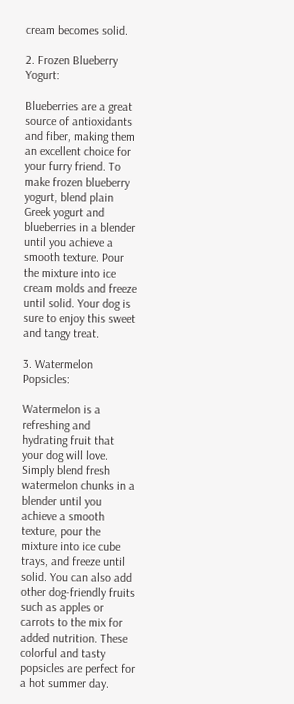cream becomes solid.

2. Frozen Blueberry Yogurt:

Blueberries are a great source of antioxidants and fiber, making them an excellent choice for your furry friend. To make frozen blueberry yogurt, blend plain Greek yogurt and blueberries in a blender until you achieve a smooth texture. Pour the mixture into ice cream molds and freeze until solid. Your dog is sure to enjoy this sweet and tangy treat.

3. Watermelon Popsicles:

Watermelon is a refreshing and hydrating fruit that your dog will love. Simply blend fresh watermelon chunks in a blender until you achieve a smooth texture, pour the mixture into ice cube trays, and freeze until solid. You can also add other dog-friendly fruits such as apples or carrots to the mix for added nutrition. These colorful and tasty popsicles are perfect for a hot summer day.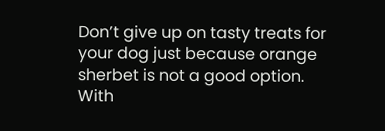Don’t give up on tasty treats for your dog just because orange sherbet is not a good option. With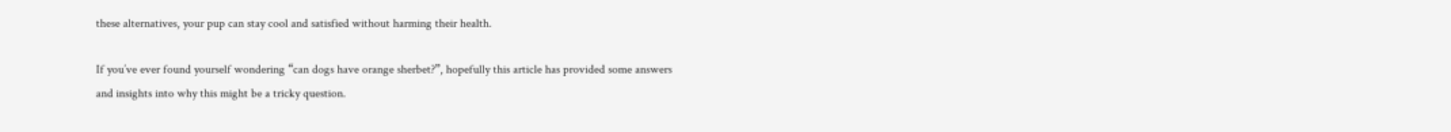these alternatives, your pup can stay cool and satisfied without harming their health.

If you’ve ever found yourself wondering “can dogs have orange sherbet?”, hopefully this article has provided some answers and insights into why this might be a tricky question.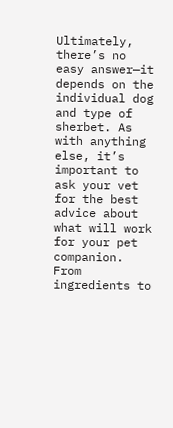Ultimately, there’s no easy answer—it depends on the individual dog and type of sherbet. As with anything else, it’s important to ask your vet for the best advice about what will work for your pet companion. From ingredients to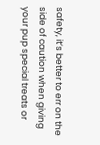safety, it’s better to err on the side of caution when giving your pup special treats or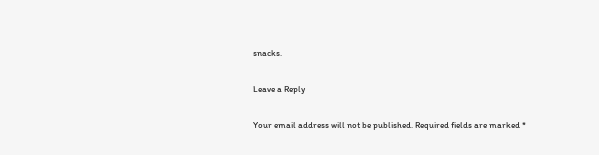snacks.

Leave a Reply

Your email address will not be published. Required fields are marked *